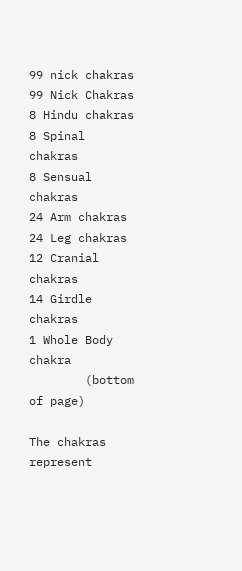99 nick chakras
99 Nick Chakras
8 Hindu chakras
8 Spinal chakras
8 Sensual chakras
24 Arm chakras
24 Leg chakras
12 Cranial chakras
14 Girdle chakras
1 Whole Body chakra
        (bottom of page)

The chakras represent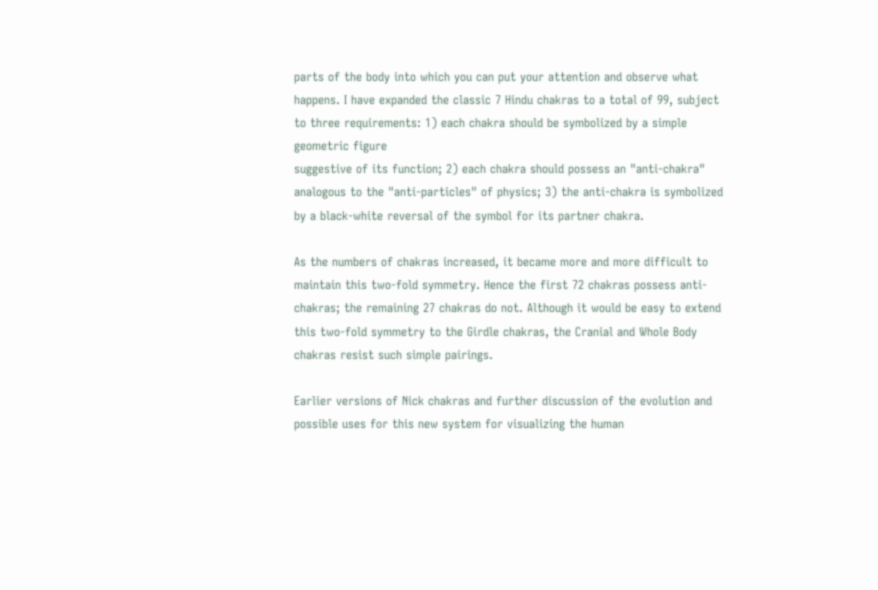parts of the body into which you can put your attention and observe what happens. I have expanded the classic 7 Hindu chakras to a total of 99, subject to three requirements: 1) each chakra should be symbolized by a simple geometric figure
suggestive of its function; 2) each chakra should possess an "anti-chakra" analogous to the "anti-particles" of physics; 3) the anti-chakra is symbolized by a black-white reversal of the symbol for its partner chakra.

As the numbers of chakras increased, it became more and more difficult to maintain this two-fold symmetry. Hence the first 72 chakras possess anti-chakras; the remaining 27 chakras do not. Although it would be easy to extend this two-fold symmetry to the Girdle chakras, the Cranial and Whole Body chakras resist such simple pairings.

Earlier versions of Nick chakras and further discussion of the evolution and possible uses for this new system for visualizing the human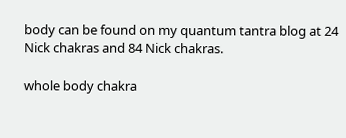body can be found on my quantum tantra blog at 24 Nick chakras and 84 Nick chakras.

whole body chakra